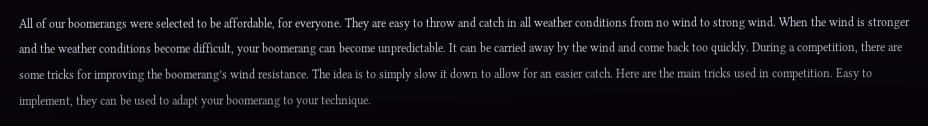All of our boomerangs were selected to be affordable, for everyone. They are easy to throw and catch in all weather conditions from no wind to strong wind. When the wind is stronger and the weather conditions become difficult, your boomerang can become unpredictable. It can be carried away by the wind and come back too quickly. During a competition, there are some tricks for improving the boomerang’s wind resistance. The idea is to simply slow it down to allow for an easier catch. Here are the main tricks used in competition. Easy to implement, they can be used to adapt your boomerang to your technique.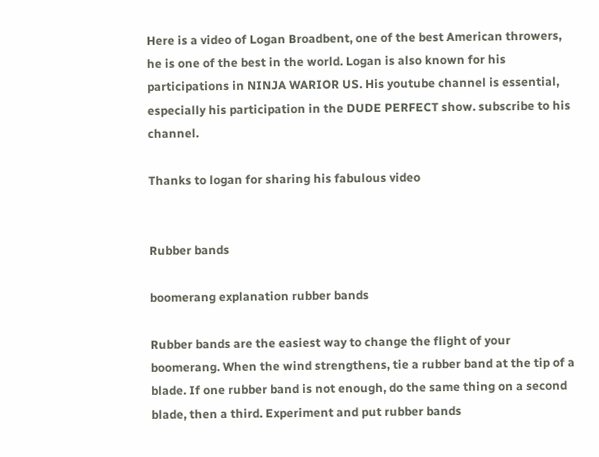Here is a video of Logan Broadbent, one of the best American throwers, he is one of the best in the world. Logan is also known for his participations in NINJA WARIOR US. His youtube channel is essential, especially his participation in the DUDE PERFECT show. subscribe to his channel.

Thanks to logan for sharing his fabulous video


Rubber bands

boomerang explanation rubber bands

Rubber bands are the easiest way to change the flight of your boomerang. When the wind strengthens, tie a rubber band at the tip of a blade. If one rubber band is not enough, do the same thing on a second blade, then a third. Experiment and put rubber bands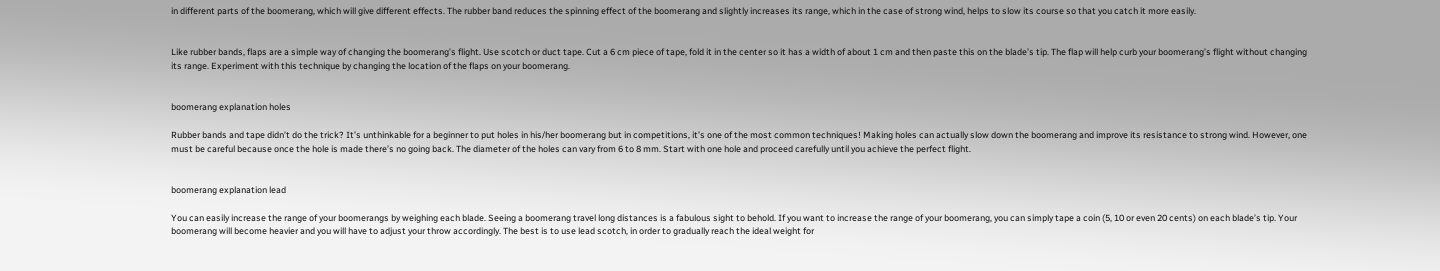in different parts of the boomerang, which will give different effects. The rubber band reduces the spinning effect of the boomerang and slightly increases its range, which in the case of strong wind, helps to slow its course so that you catch it more easily.


Like rubber bands, flaps are a simple way of changing the boomerang’s flight. Use scotch or duct tape. Cut a 6 cm piece of tape, fold it in the center so it has a width of about 1 cm and then paste this on the blade’s tip. The flap will help curb your boomerang’s flight without changing its range. Experiment with this technique by changing the location of the flaps on your boomerang.


boomerang explanation holes

Rubber bands and tape didn’t do the trick? It’s unthinkable for a beginner to put holes in his/her boomerang but in competitions, it’s one of the most common techniques! Making holes can actually slow down the boomerang and improve its resistance to strong wind. However, one must be careful because once the hole is made there’s no going back. The diameter of the holes can vary from 6 to 8 mm. Start with one hole and proceed carefully until you achieve the perfect flight.


boomerang explanation lead

You can easily increase the range of your boomerangs by weighing each blade. Seeing a boomerang travel long distances is a fabulous sight to behold. If you want to increase the range of your boomerang, you can simply tape a coin (5, 10 or even 20 cents) on each blade’s tip. Your boomerang will become heavier and you will have to adjust your throw accordingly. The best is to use lead scotch, in order to gradually reach the ideal weight for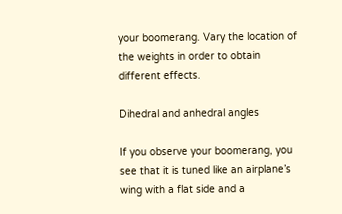your boomerang. Vary the location of the weights in order to obtain different effects.

Dihedral and anhedral angles

If you observe your boomerang, you see that it is tuned like an airplane’s wing with a flat side and a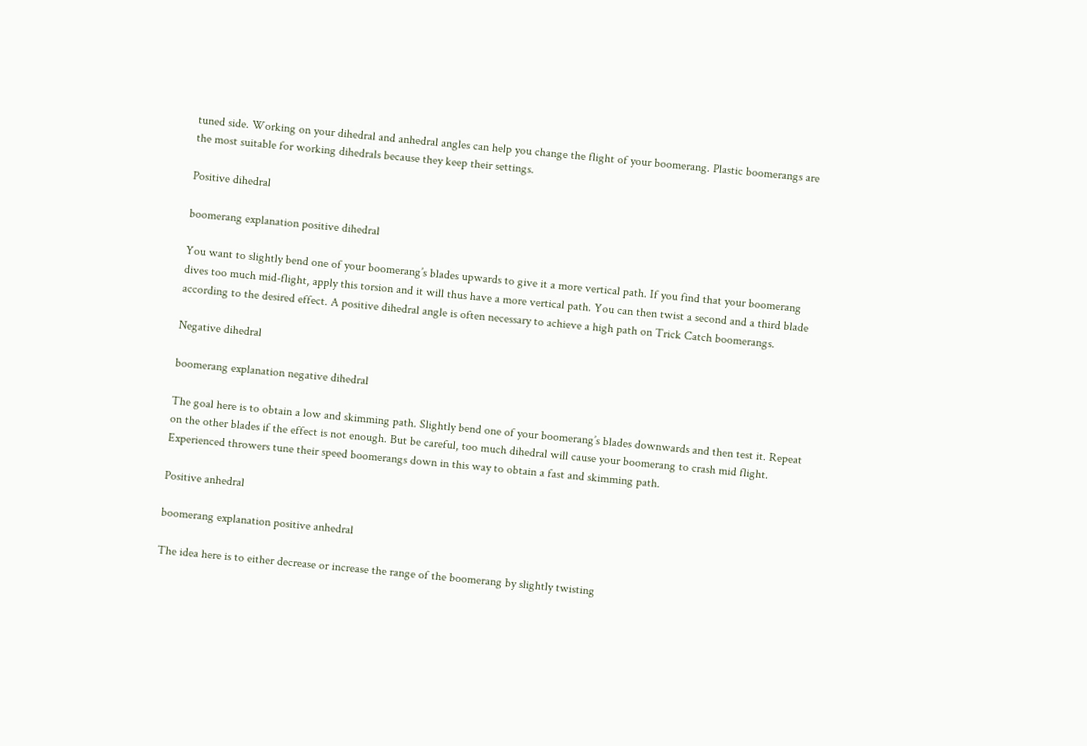tuned side. Working on your dihedral and anhedral angles can help you change the flight of your boomerang. Plastic boomerangs are the most suitable for working dihedrals because they keep their settings.

Positive dihedral

boomerang explanation positive dihedral

You want to slightly bend one of your boomerang’s blades upwards to give it a more vertical path. If you find that your boomerang dives too much mid-flight, apply this torsion and it will thus have a more vertical path. You can then twist a second and a third blade according to the desired effect. A positive dihedral angle is often necessary to achieve a high path on Trick Catch boomerangs.

Negative dihedral

boomerang explanation negative dihedral

The goal here is to obtain a low and skimming path. Slightly bend one of your boomerang’s blades downwards and then test it. Repeat on the other blades if the effect is not enough. But be careful, too much dihedral will cause your boomerang to crash mid flight. Experienced throwers tune their speed boomerangs down in this way to obtain a fast and skimming path.

Positive anhedral

boomerang explanation positive anhedral

The idea here is to either decrease or increase the range of the boomerang by slightly twisting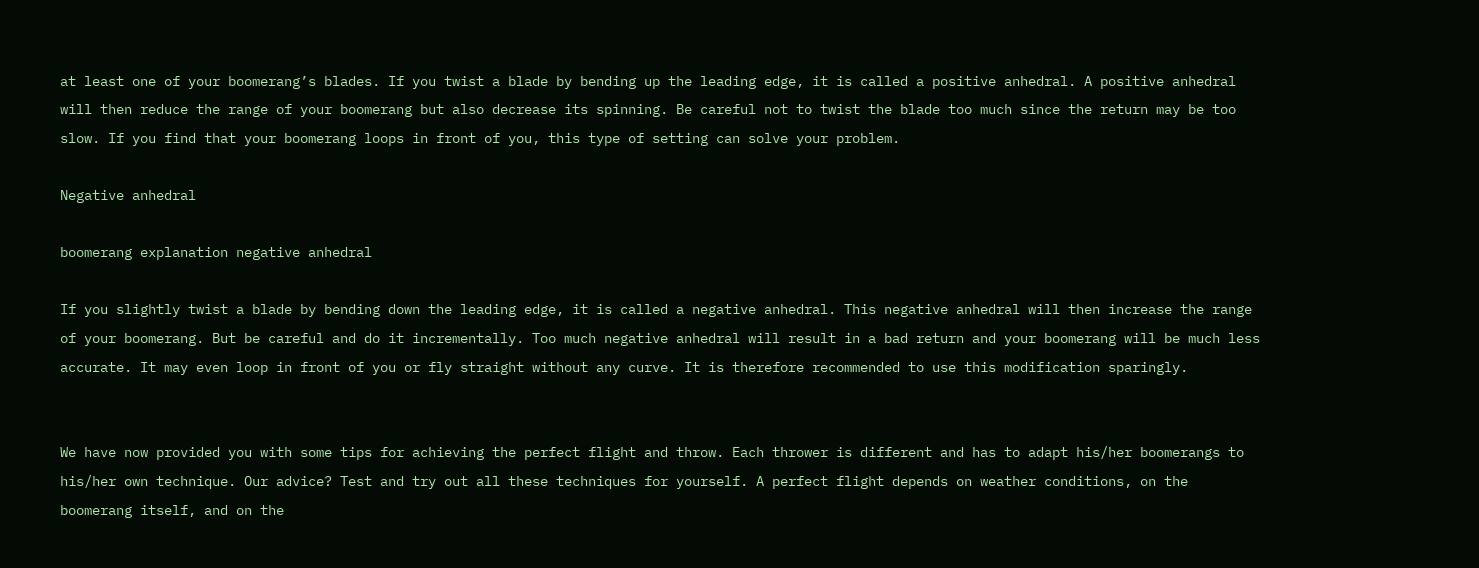at least one of your boomerang’s blades. If you twist a blade by bending up the leading edge, it is called a positive anhedral. A positive anhedral will then reduce the range of your boomerang but also decrease its spinning. Be careful not to twist the blade too much since the return may be too slow. If you find that your boomerang loops in front of you, this type of setting can solve your problem.

Negative anhedral

boomerang explanation negative anhedral

If you slightly twist a blade by bending down the leading edge, it is called a negative anhedral. This negative anhedral will then increase the range of your boomerang. But be careful and do it incrementally. Too much negative anhedral will result in a bad return and your boomerang will be much less accurate. It may even loop in front of you or fly straight without any curve. It is therefore recommended to use this modification sparingly.


We have now provided you with some tips for achieving the perfect flight and throw. Each thrower is different and has to adapt his/her boomerangs to his/her own technique. Our advice? Test and try out all these techniques for yourself. A perfect flight depends on weather conditions, on the boomerang itself, and on the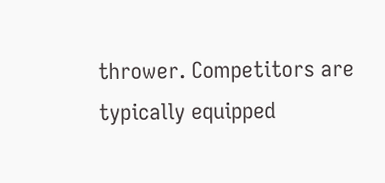thrower. Competitors are typically equipped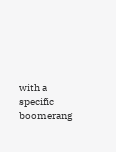with a specific boomerang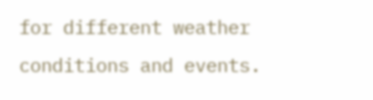for different weather conditions and events.